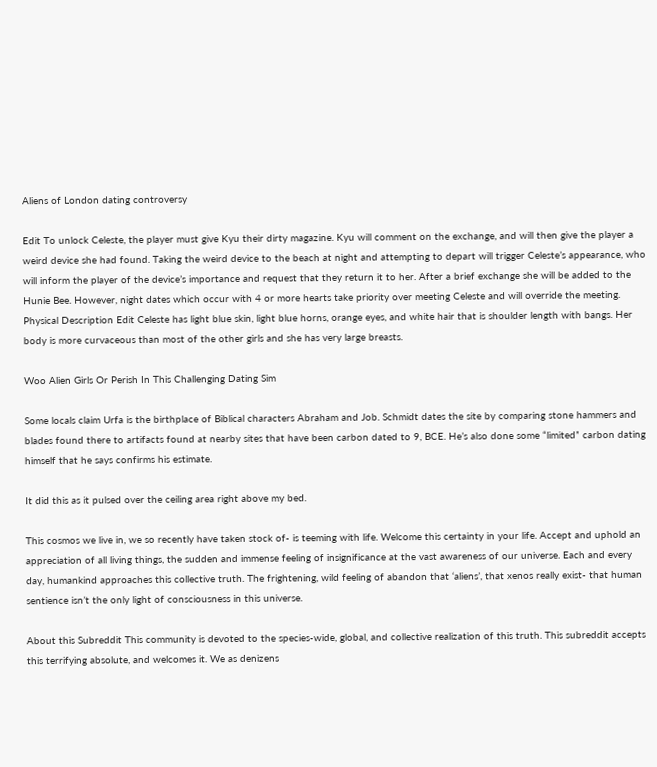Aliens of London dating controversy

Edit To unlock Celeste, the player must give Kyu their dirty magazine. Kyu will comment on the exchange, and will then give the player a weird device she had found. Taking the weird device to the beach at night and attempting to depart will trigger Celeste’s appearance, who will inform the player of the device’s importance and request that they return it to her. After a brief exchange she will be added to the Hunie Bee. However, night dates which occur with 4 or more hearts take priority over meeting Celeste and will override the meeting. Physical Description Edit Celeste has light blue skin, light blue horns, orange eyes, and white hair that is shoulder length with bangs. Her body is more curvaceous than most of the other girls and she has very large breasts.

Woo Alien Girls Or Perish In This Challenging Dating Sim

Some locals claim Urfa is the birthplace of Biblical characters Abraham and Job. Schmidt dates the site by comparing stone hammers and blades found there to artifacts found at nearby sites that have been carbon dated to 9, BCE. He’s also done some “limited” carbon dating himself that he says confirms his estimate.

It did this as it pulsed over the ceiling area right above my bed.

This cosmos we live in, we so recently have taken stock of- is teeming with life. Welcome this certainty in your life. Accept and uphold an appreciation of all living things, the sudden and immense feeling of insignificance at the vast awareness of our universe. Each and every day, humankind approaches this collective truth. The frightening, wild feeling of abandon that ‘aliens’, that xenos really exist- that human sentience isn’t the only light of consciousness in this universe.

About this Subreddit This community is devoted to the species-wide, global, and collective realization of this truth. This subreddit accepts this terrifying absolute, and welcomes it. We as denizens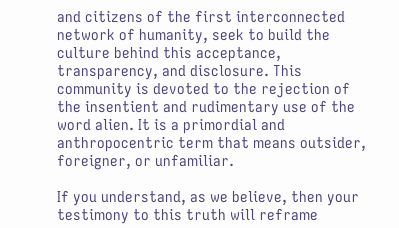and citizens of the first interconnected network of humanity, seek to build the culture behind this acceptance, transparency, and disclosure. This community is devoted to the rejection of the insentient and rudimentary use of the word alien. It is a primordial and anthropocentric term that means outsider, foreigner, or unfamiliar.

If you understand, as we believe, then your testimony to this truth will reframe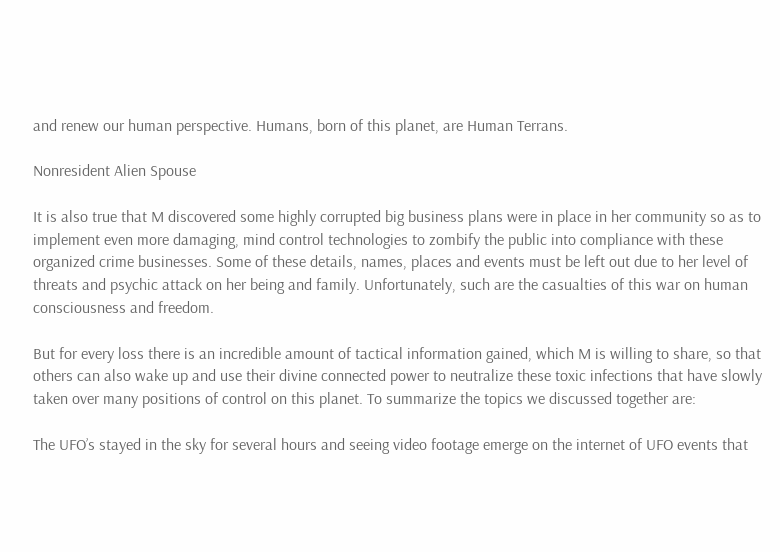and renew our human perspective. Humans, born of this planet, are Human Terrans.

Nonresident Alien Spouse

It is also true that M discovered some highly corrupted big business plans were in place in her community so as to implement even more damaging, mind control technologies to zombify the public into compliance with these organized crime businesses. Some of these details, names, places and events must be left out due to her level of threats and psychic attack on her being and family. Unfortunately, such are the casualties of this war on human consciousness and freedom.

But for every loss there is an incredible amount of tactical information gained, which M is willing to share, so that others can also wake up and use their divine connected power to neutralize these toxic infections that have slowly taken over many positions of control on this planet. To summarize the topics we discussed together are:

The UFO’s stayed in the sky for several hours and seeing video footage emerge on the internet of UFO events that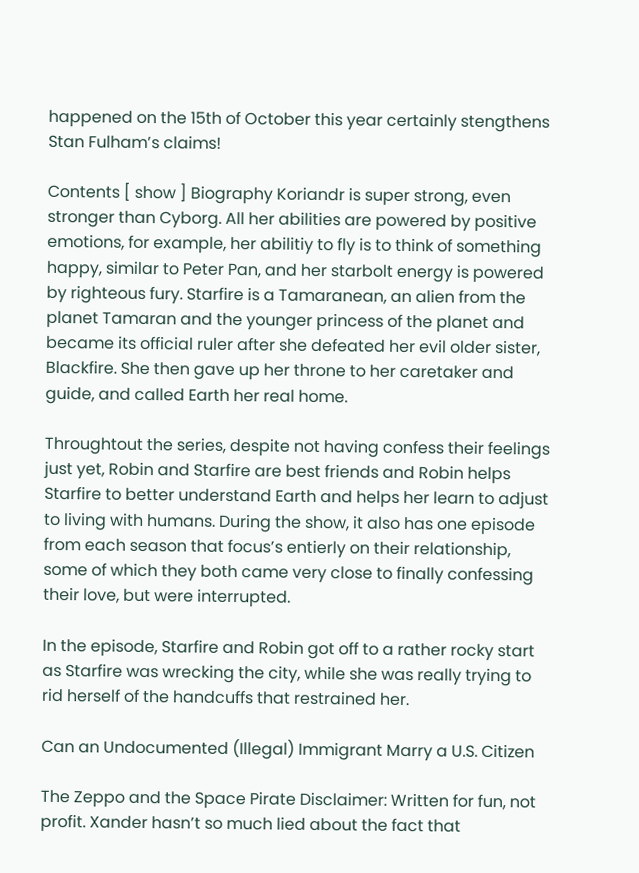happened on the 15th of October this year certainly stengthens Stan Fulham’s claims!

Contents [ show ] Biography Koriandr is super strong, even stronger than Cyborg. All her abilities are powered by positive emotions, for example, her abilitiy to fly is to think of something happy, similar to Peter Pan, and her starbolt energy is powered by righteous fury. Starfire is a Tamaranean, an alien from the planet Tamaran and the younger princess of the planet and became its official ruler after she defeated her evil older sister, Blackfire. She then gave up her throne to her caretaker and guide, and called Earth her real home.

Throughtout the series, despite not having confess their feelings just yet, Robin and Starfire are best friends and Robin helps Starfire to better understand Earth and helps her learn to adjust to living with humans. During the show, it also has one episode from each season that focus’s entierly on their relationship, some of which they both came very close to finally confessing their love, but were interrupted.

In the episode, Starfire and Robin got off to a rather rocky start as Starfire was wrecking the city, while she was really trying to rid herself of the handcuffs that restrained her.

Can an Undocumented (Illegal) Immigrant Marry a U.S. Citizen

The Zeppo and the Space Pirate Disclaimer: Written for fun, not profit. Xander hasn’t so much lied about the fact that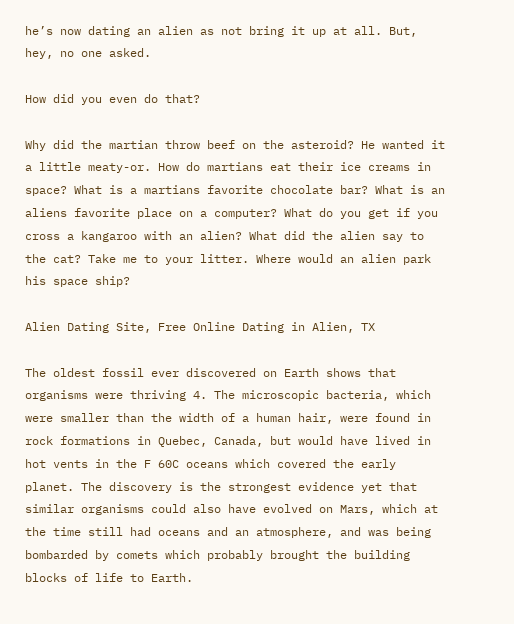he’s now dating an alien as not bring it up at all. But, hey, no one asked.

How did you even do that?

Why did the martian throw beef on the asteroid? He wanted it a little meaty-or. How do martians eat their ice creams in space? What is a martians favorite chocolate bar? What is an aliens favorite place on a computer? What do you get if you cross a kangaroo with an alien? What did the alien say to the cat? Take me to your litter. Where would an alien park his space ship?

Alien Dating Site, Free Online Dating in Alien, TX

The oldest fossil ever discovered on Earth shows that organisms were thriving 4. The microscopic bacteria, which were smaller than the width of a human hair, were found in rock formations in Quebec, Canada, but would have lived in hot vents in the F 60C oceans which covered the early planet. The discovery is the strongest evidence yet that similar organisms could also have evolved on Mars, which at the time still had oceans and an atmosphere, and was being bombarded by comets which probably brought the building blocks of life to Earth.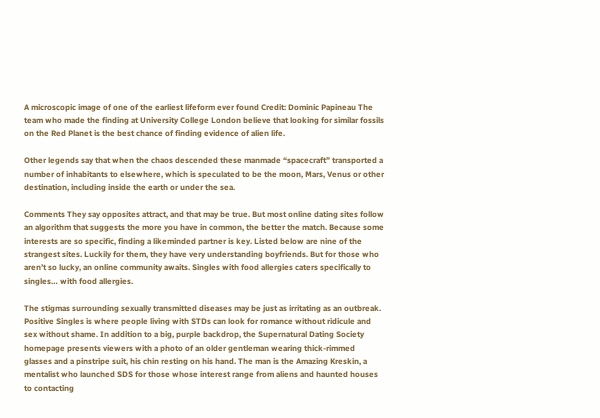A microscopic image of one of the earliest lifeform ever found Credit: Dominic Papineau The team who made the finding at University College London believe that looking for similar fossils on the Red Planet is the best chance of finding evidence of alien life.

Other legends say that when the chaos descended these manmade “spacecraft” transported a number of inhabitants to elsewhere, which is speculated to be the moon, Mars, Venus or other destination, including inside the earth or under the sea.

Comments They say opposites attract, and that may be true. But most online dating sites follow an algorithm that suggests the more you have in common, the better the match. Because some interests are so specific, finding a likeminded partner is key. Listed below are nine of the strangest sites. Luckily for them, they have very understanding boyfriends. But for those who aren’t so lucky, an online community awaits. Singles with food allergies caters specifically to singles… with food allergies.

The stigmas surrounding sexually transmitted diseases may be just as irritating as an outbreak. Positive Singles is where people living with STDs can look for romance without ridicule and sex without shame. In addition to a big, purple backdrop, the Supernatural Dating Society homepage presents viewers with a photo of an older gentleman wearing thick-rimmed glasses and a pinstripe suit, his chin resting on his hand. The man is the Amazing Kreskin, a mentalist who launched SDS for those whose interest range from aliens and haunted houses to contacting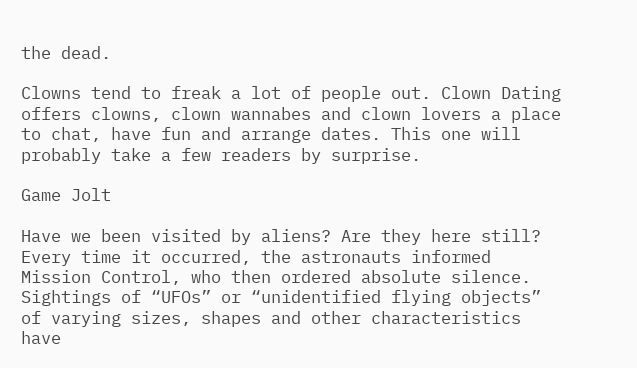the dead.

Clowns tend to freak a lot of people out. Clown Dating offers clowns, clown wannabes and clown lovers a place to chat, have fun and arrange dates. This one will probably take a few readers by surprise.

Game Jolt

Have we been visited by aliens? Are they here still? Every time it occurred, the astronauts informed Mission Control, who then ordered absolute silence. Sightings of “UFOs” or “unidentified flying objects” of varying sizes, shapes and other characteristics have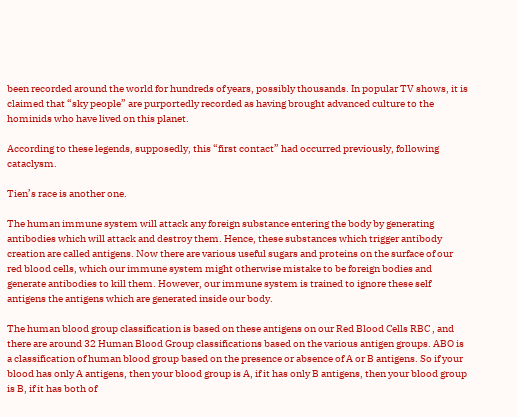been recorded around the world for hundreds of years, possibly thousands. In popular TV shows, it is claimed that “sky people” are purportedly recorded as having brought advanced culture to the hominids who have lived on this planet.

According to these legends, supposedly, this “first contact” had occurred previously, following cataclysm.

Tien’s race is another one.

The human immune system will attack any foreign substance entering the body by generating antibodies which will attack and destroy them. Hence, these substances which trigger antibody creation are called antigens. Now there are various useful sugars and proteins on the surface of our red blood cells, which our immune system might otherwise mistake to be foreign bodies and generate antibodies to kill them. However, our immune system is trained to ignore these self antigens the antigens which are generated inside our body.

The human blood group classification is based on these antigens on our Red Blood Cells RBC , and there are around 32 Human Blood Group classifications based on the various antigen groups. ABO is a classification of human blood group based on the presence or absence of A or B antigens. So if your blood has only A antigens, then your blood group is A, if it has only B antigens, then your blood group is B, if it has both of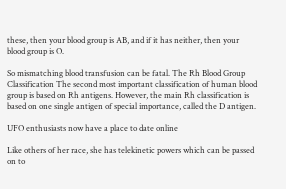these, then your blood group is AB, and if it has neither, then your blood group is O.

So mismatching blood transfusion can be fatal. The Rh Blood Group Classification The second most important classification of human blood group is based on Rh antigens. However, the main Rh classification is based on one single antigen of special importance, called the D antigen.

UFO enthusiasts now have a place to date online

Like others of her race, she has telekinetic powers which can be passed on to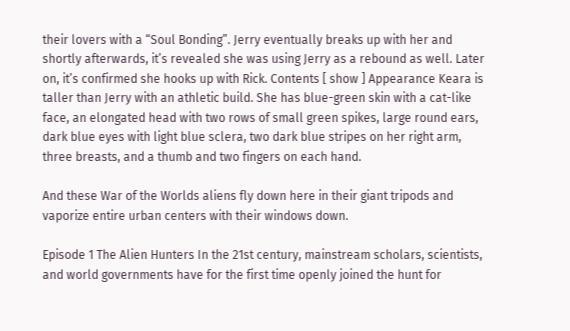their lovers with a “Soul Bonding”. Jerry eventually breaks up with her and shortly afterwards, it’s revealed she was using Jerry as a rebound as well. Later on, it’s confirmed she hooks up with Rick. Contents [ show ] Appearance Keara is taller than Jerry with an athletic build. She has blue-green skin with a cat-like face, an elongated head with two rows of small green spikes, large round ears, dark blue eyes with light blue sclera, two dark blue stripes on her right arm, three breasts, and a thumb and two fingers on each hand.

And these War of the Worlds aliens fly down here in their giant tripods and vaporize entire urban centers with their windows down.

Episode 1 The Alien Hunters In the 21st century, mainstream scholars, scientists, and world governments have for the first time openly joined the hunt for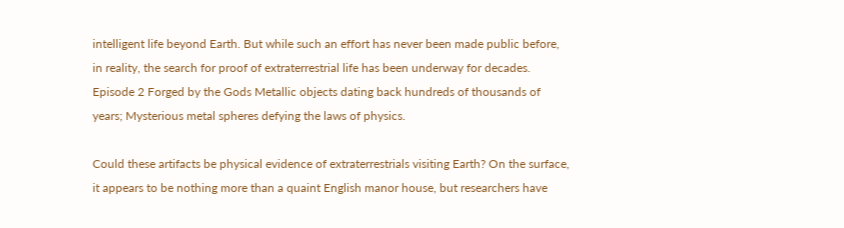intelligent life beyond Earth. But while such an effort has never been made public before, in reality, the search for proof of extraterrestrial life has been underway for decades. Episode 2 Forged by the Gods Metallic objects dating back hundreds of thousands of years; Mysterious metal spheres defying the laws of physics.

Could these artifacts be physical evidence of extraterrestrials visiting Earth? On the surface, it appears to be nothing more than a quaint English manor house, but researchers have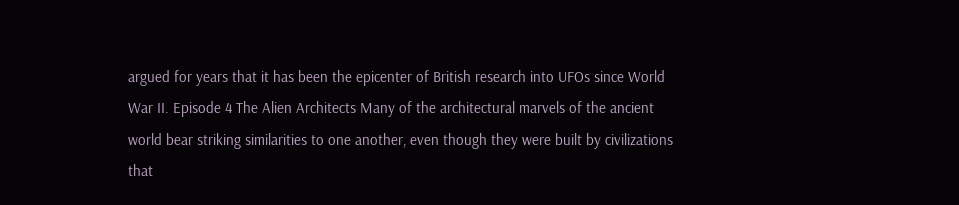argued for years that it has been the epicenter of British research into UFOs since World War II. Episode 4 The Alien Architects Many of the architectural marvels of the ancient world bear striking similarities to one another, even though they were built by civilizations that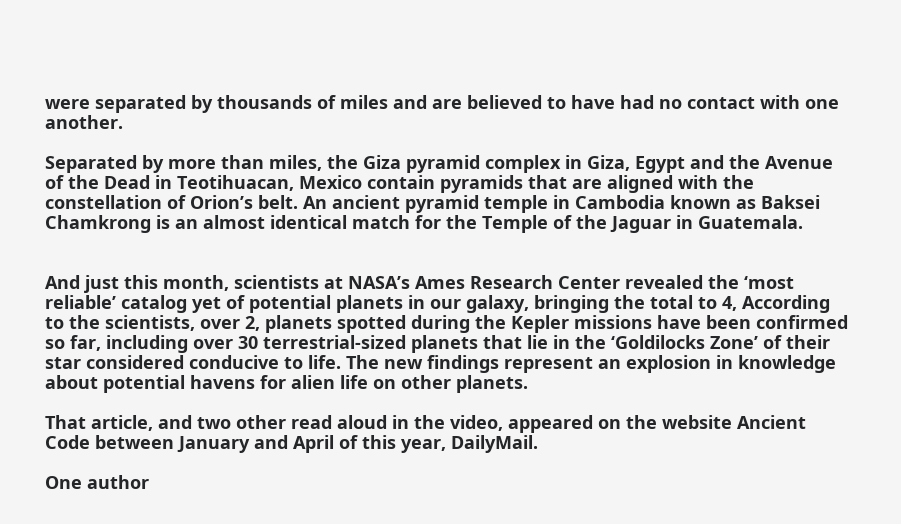were separated by thousands of miles and are believed to have had no contact with one another.

Separated by more than miles, the Giza pyramid complex in Giza, Egypt and the Avenue of the Dead in Teotihuacan, Mexico contain pyramids that are aligned with the constellation of Orion’s belt. An ancient pyramid temple in Cambodia known as Baksei Chamkrong is an almost identical match for the Temple of the Jaguar in Guatemala.


And just this month, scientists at NASA’s Ames Research Center revealed the ‘most reliable’ catalog yet of potential planets in our galaxy, bringing the total to 4, According to the scientists, over 2, planets spotted during the Kepler missions have been confirmed so far, including over 30 terrestrial-sized planets that lie in the ‘Goldilocks Zone’ of their star considered conducive to life. The new findings represent an explosion in knowledge about potential havens for alien life on other planets.

That article, and two other read aloud in the video, appeared on the website Ancient Code between January and April of this year, DailyMail.

One author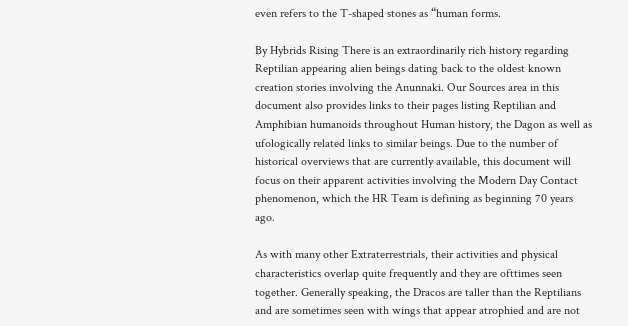even refers to the T-shaped stones as “human forms.

By Hybrids Rising There is an extraordinarily rich history regarding Reptilian appearing alien beings dating back to the oldest known creation stories involving the Anunnaki. Our Sources area in this document also provides links to their pages listing Reptilian and Amphibian humanoids throughout Human history, the Dagon as well as ufologically related links to similar beings. Due to the number of historical overviews that are currently available, this document will focus on their apparent activities involving the Modern Day Contact phenomenon, which the HR Team is defining as beginning 70 years ago.

As with many other Extraterrestrials, their activities and physical characteristics overlap quite frequently and they are ofttimes seen together. Generally speaking, the Dracos are taller than the Reptilians and are sometimes seen with wings that appear atrophied and are not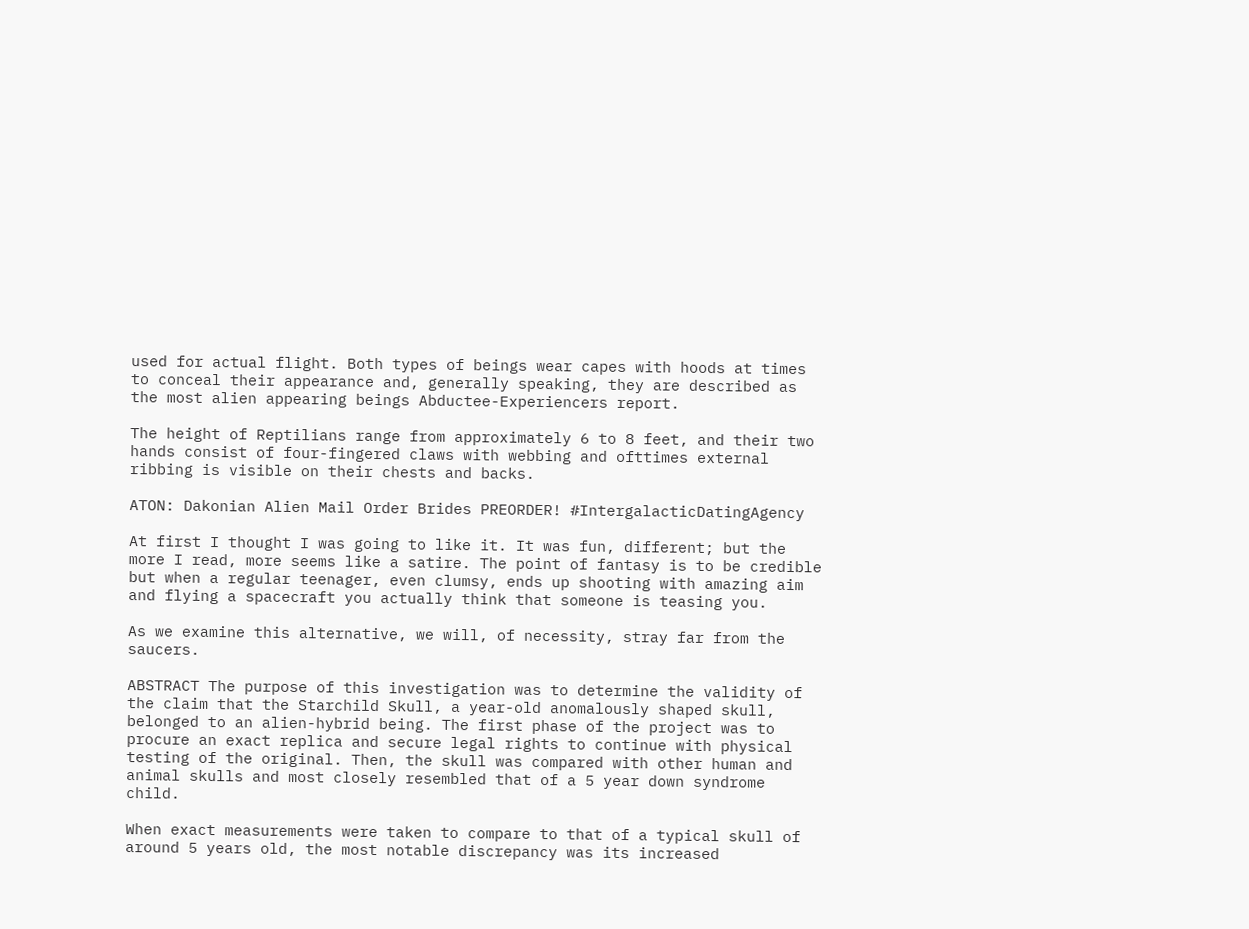used for actual flight. Both types of beings wear capes with hoods at times to conceal their appearance and, generally speaking, they are described as the most alien appearing beings Abductee-Experiencers report.

The height of Reptilians range from approximately 6 to 8 feet, and their two hands consist of four-fingered claws with webbing and ofttimes external ribbing is visible on their chests and backs.

ATON: Dakonian Alien Mail Order Brides PREORDER! #IntergalacticDatingAgency

At first I thought I was going to like it. It was fun, different; but the more I read, more seems like a satire. The point of fantasy is to be credible but when a regular teenager, even clumsy, ends up shooting with amazing aim and flying a spacecraft you actually think that someone is teasing you.

As we examine this alternative, we will, of necessity, stray far from the saucers.

ABSTRACT The purpose of this investigation was to determine the validity of the claim that the Starchild Skull, a year-old anomalously shaped skull, belonged to an alien-hybrid being. The first phase of the project was to procure an exact replica and secure legal rights to continue with physical testing of the original. Then, the skull was compared with other human and animal skulls and most closely resembled that of a 5 year down syndrome child.

When exact measurements were taken to compare to that of a typical skull of around 5 years old, the most notable discrepancy was its increased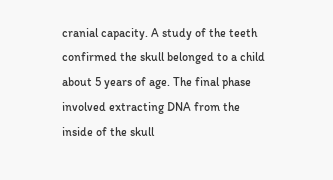cranial capacity. A study of the teeth confirmed the skull belonged to a child about 5 years of age. The final phase involved extracting DNA from the inside of the skull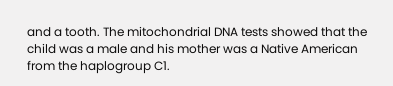and a tooth. The mitochondrial DNA tests showed that the child was a male and his mother was a Native American from the haplogroup C1.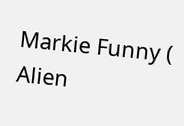Markie Funny ( Alien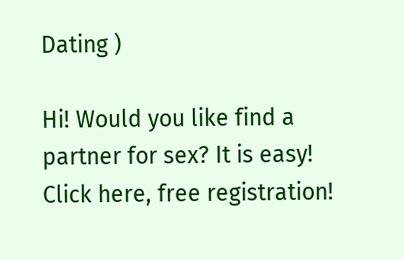Dating )

Hi! Would you like find a partner for sex? It is easy! Click here, free registration!